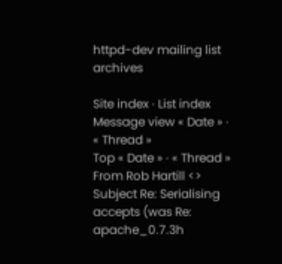httpd-dev mailing list archives

Site index · List index
Message view « Date » · « Thread »
Top « Date » · « Thread »
From Rob Hartill <>
Subject Re: Serialising accepts (was Re: apache_0.7.3h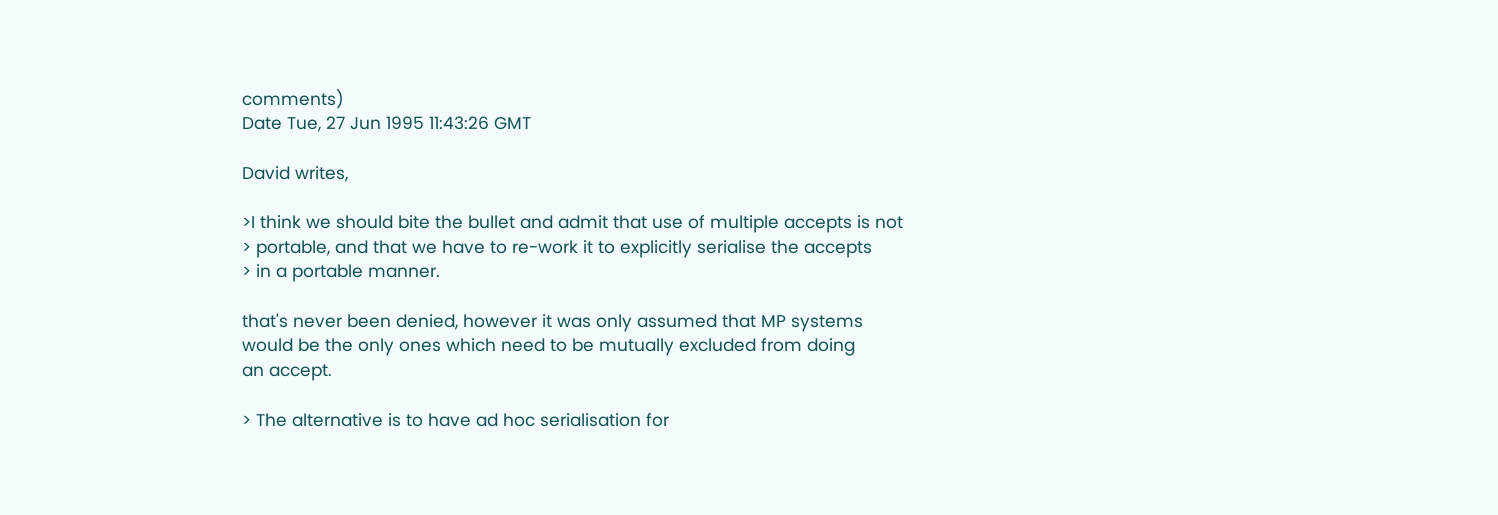comments)
Date Tue, 27 Jun 1995 11:43:26 GMT

David writes,

>I think we should bite the bullet and admit that use of multiple accepts is not
> portable, and that we have to re-work it to explicitly serialise the accepts
> in a portable manner.

that's never been denied, however it was only assumed that MP systems
would be the only ones which need to be mutually excluded from doing
an accept.

> The alternative is to have ad hoc serialisation for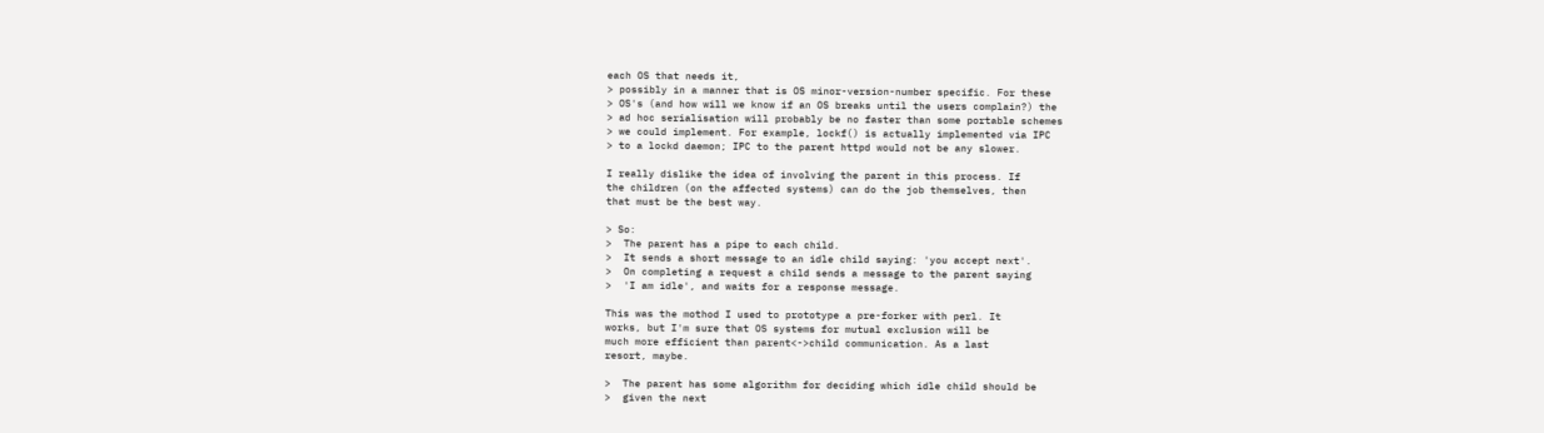each OS that needs it,
> possibly in a manner that is OS minor-version-number specific. For these
> OS's (and how will we know if an OS breaks until the users complain?) the
> ad hoc serialisation will probably be no faster than some portable schemes
> we could implement. For example, lockf() is actually implemented via IPC
> to a lockd daemon; IPC to the parent httpd would not be any slower.

I really dislike the idea of involving the parent in this process. If
the children (on the affected systems) can do the job themselves, then
that must be the best way.

> So:
>  The parent has a pipe to each child.
>  It sends a short message to an idle child saying: 'you accept next'.
>  On completing a request a child sends a message to the parent saying
>  'I am idle', and waits for a response message.

This was the mothod I used to prototype a pre-forker with perl. It
works, but I'm sure that OS systems for mutual exclusion will be
much more efficient than parent<->child communication. As a last
resort, maybe.

>  The parent has some algorithm for deciding which idle child should be
>  given the next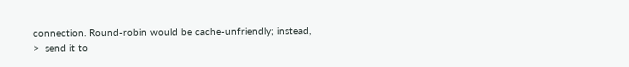connection. Round-robin would be cache-unfriendly; instead,
>  send it to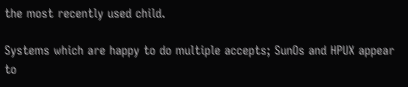the most recently used child.

Systems which are happy to do multiple accepts; SunOs and HPUX appear to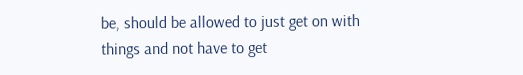be, should be allowed to just get on with things and not have to get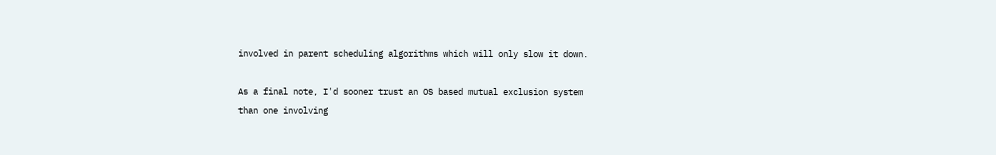involved in parent scheduling algorithms which will only slow it down.

As a final note, I'd sooner trust an OS based mutual exclusion system
than one involving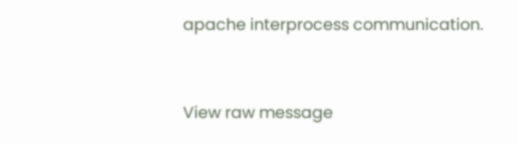apache interprocess communication.


View raw message